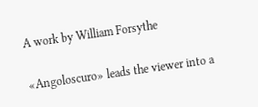A work by William Forsythe

«Angoloscuro» leads the viewer into a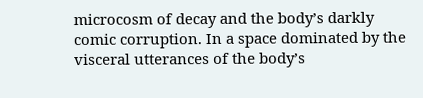microcosm of decay and the body’s darkly comic corruption. In a space dominated by the visceral utterances of the body’s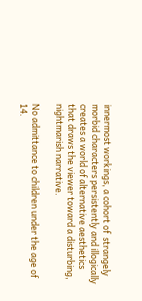innermost workings, a cohort of  strangely morbid characters persistently and illogically creates a world of alternative aesthetics that draws the viewer toward a disturbing, nightmarish narrative.

No admittance to children under the age of 14.